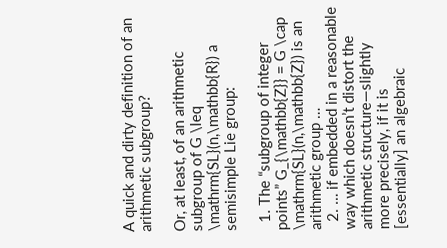A quick and dirty definition of an arithmetic subgroup?

Or, at least, of an arithmetic subgroup of G \leq \mathrm{SL}(n,\mathbb{R}) a semisimple Lie group:

  1. The “subgroup of integer points” G_{\mathbb{Z}} = G \cap \mathrm{SL}(n,\mathbb{Z}) is an arithmetic group …
  2. … if embedded in a reasonable way which doesn’t distort the arithmetic structure—slightly more precisely, if it is [essentially] an algebraic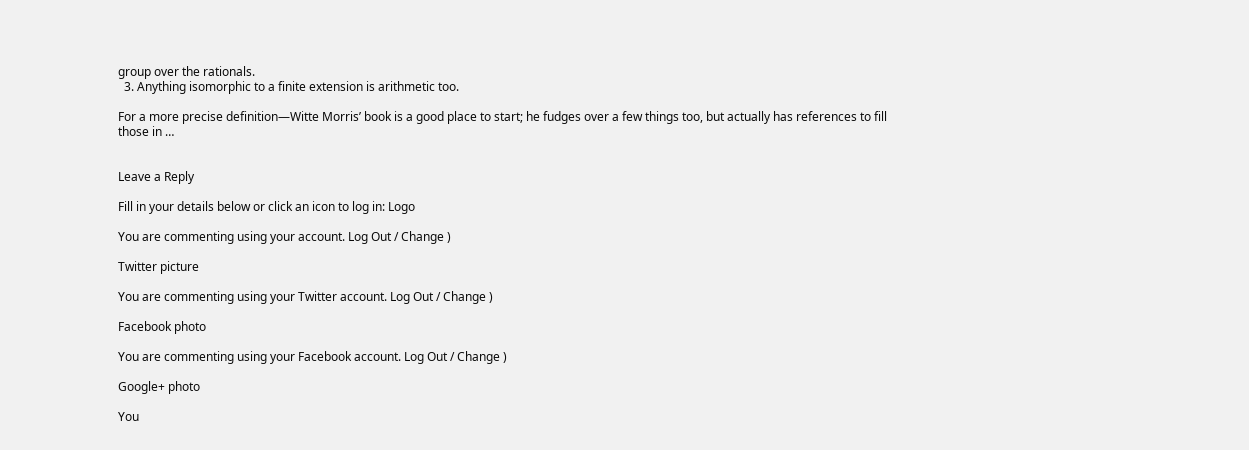group over the rationals.
  3. Anything isomorphic to a finite extension is arithmetic too.

For a more precise definition—Witte Morris’ book is a good place to start; he fudges over a few things too, but actually has references to fill those in …


Leave a Reply

Fill in your details below or click an icon to log in: Logo

You are commenting using your account. Log Out / Change )

Twitter picture

You are commenting using your Twitter account. Log Out / Change )

Facebook photo

You are commenting using your Facebook account. Log Out / Change )

Google+ photo

You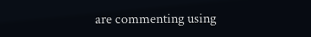are commenting using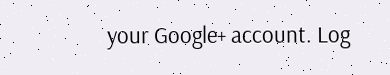your Google+ account. Log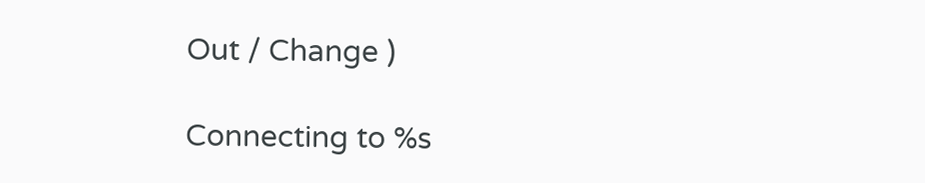Out / Change )

Connecting to %s